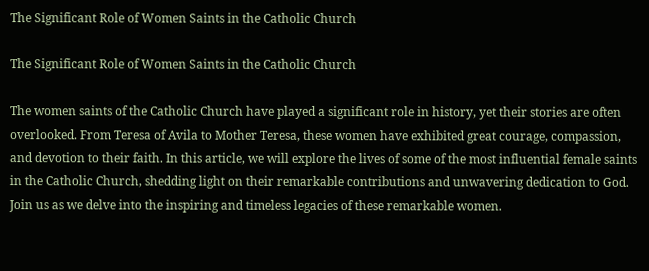The Significant Role of Women Saints in the Catholic Church

The Significant Role of Women Saints in the Catholic Church

The women saints of the Catholic Church have played a significant role in history, yet their stories are often overlooked. From Teresa of Avila to Mother Teresa, these women have exhibited great courage, compassion, and devotion to their faith. In this article, we will explore the lives of some of the most influential female saints in the Catholic Church, shedding light on their remarkable contributions and unwavering dedication to God. Join us as we delve into the inspiring and timeless legacies of these remarkable women.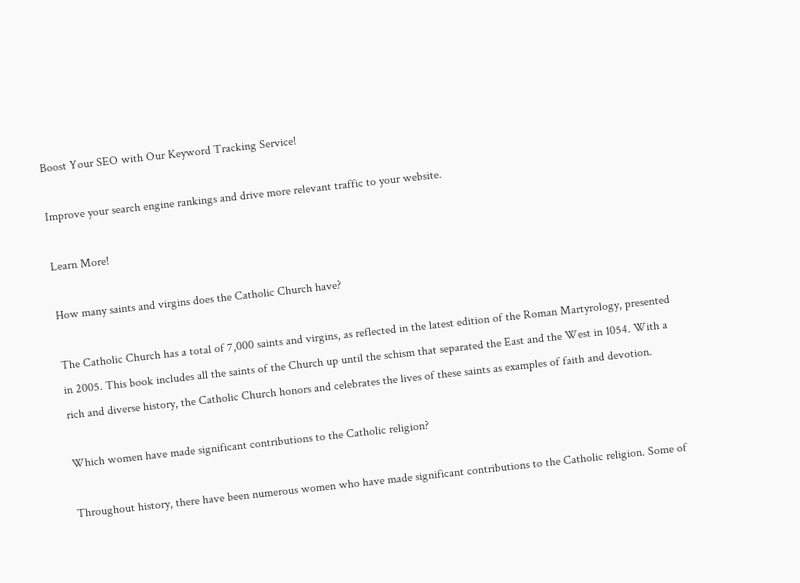Boost Your SEO with Our Keyword Tracking Service!

Improve your search engine rankings and drive more relevant traffic to your website.

Learn More!

How many saints and virgins does the Catholic Church have?

The Catholic Church has a total of 7,000 saints and virgins, as reflected in the latest edition of the Roman Martyrology, presented in 2005. This book includes all the saints of the Church up until the schism that separated the East and the West in 1054. With a rich and diverse history, the Catholic Church honors and celebrates the lives of these saints as examples of faith and devotion.

Which women have made significant contributions to the Catholic religion?

Throughout history, there have been numerous women who have made significant contributions to the Catholic religion. Some of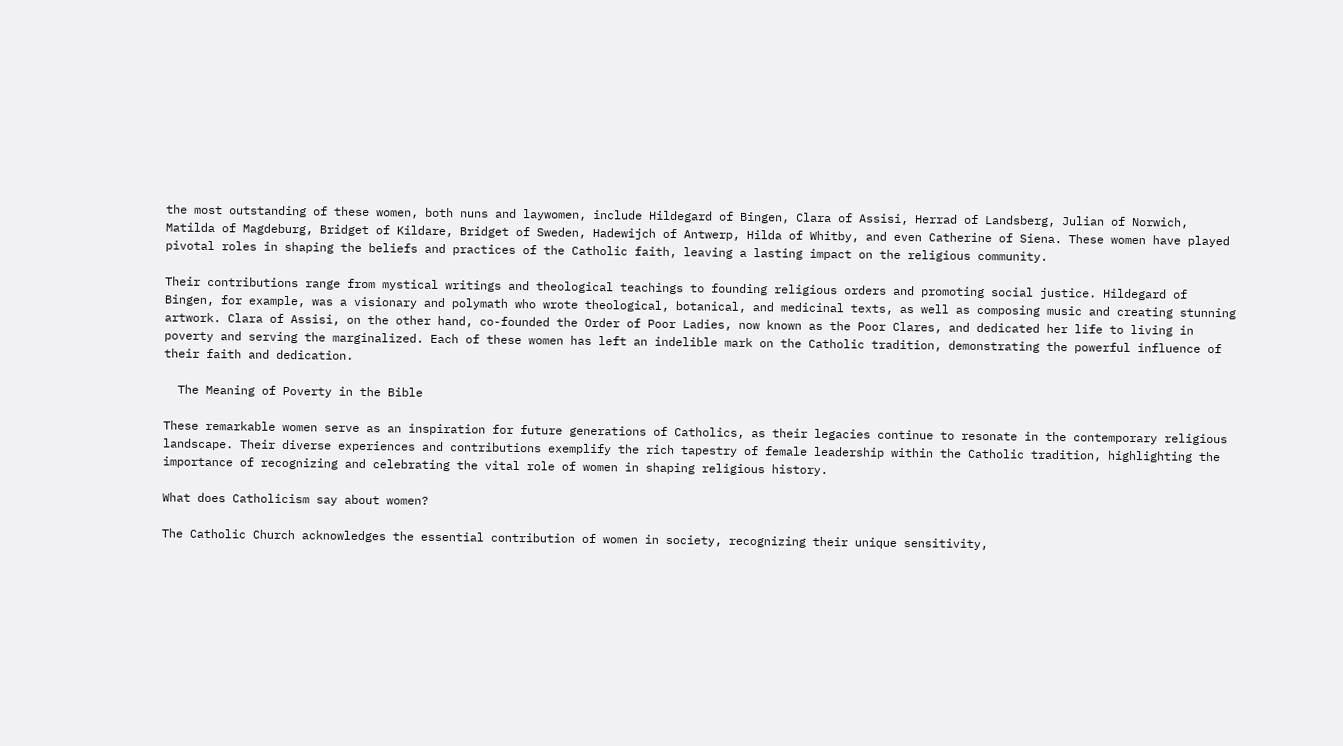the most outstanding of these women, both nuns and laywomen, include Hildegard of Bingen, Clara of Assisi, Herrad of Landsberg, Julian of Norwich, Matilda of Magdeburg, Bridget of Kildare, Bridget of Sweden, Hadewijch of Antwerp, Hilda of Whitby, and even Catherine of Siena. These women have played pivotal roles in shaping the beliefs and practices of the Catholic faith, leaving a lasting impact on the religious community.

Their contributions range from mystical writings and theological teachings to founding religious orders and promoting social justice. Hildegard of Bingen, for example, was a visionary and polymath who wrote theological, botanical, and medicinal texts, as well as composing music and creating stunning artwork. Clara of Assisi, on the other hand, co-founded the Order of Poor Ladies, now known as the Poor Clares, and dedicated her life to living in poverty and serving the marginalized. Each of these women has left an indelible mark on the Catholic tradition, demonstrating the powerful influence of their faith and dedication.

  The Meaning of Poverty in the Bible

These remarkable women serve as an inspiration for future generations of Catholics, as their legacies continue to resonate in the contemporary religious landscape. Their diverse experiences and contributions exemplify the rich tapestry of female leadership within the Catholic tradition, highlighting the importance of recognizing and celebrating the vital role of women in shaping religious history.

What does Catholicism say about women?

The Catholic Church acknowledges the essential contribution of women in society, recognizing their unique sensitivity,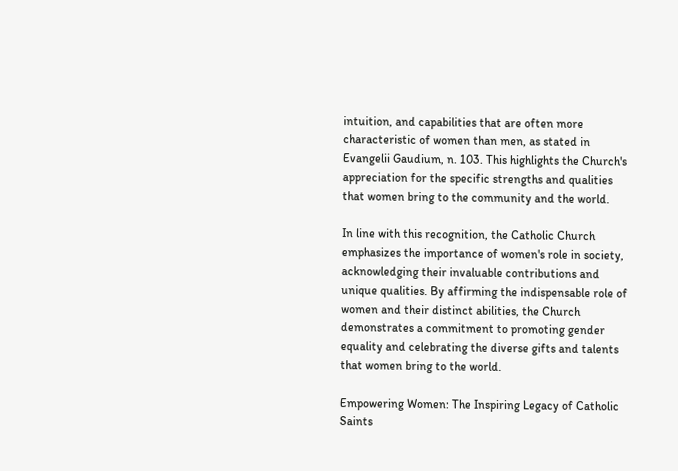intuition, and capabilities that are often more characteristic of women than men, as stated in Evangelii Gaudium, n. 103. This highlights the Church's appreciation for the specific strengths and qualities that women bring to the community and the world.

In line with this recognition, the Catholic Church emphasizes the importance of women's role in society, acknowledging their invaluable contributions and unique qualities. By affirming the indispensable role of women and their distinct abilities, the Church demonstrates a commitment to promoting gender equality and celebrating the diverse gifts and talents that women bring to the world.

Empowering Women: The Inspiring Legacy of Catholic Saints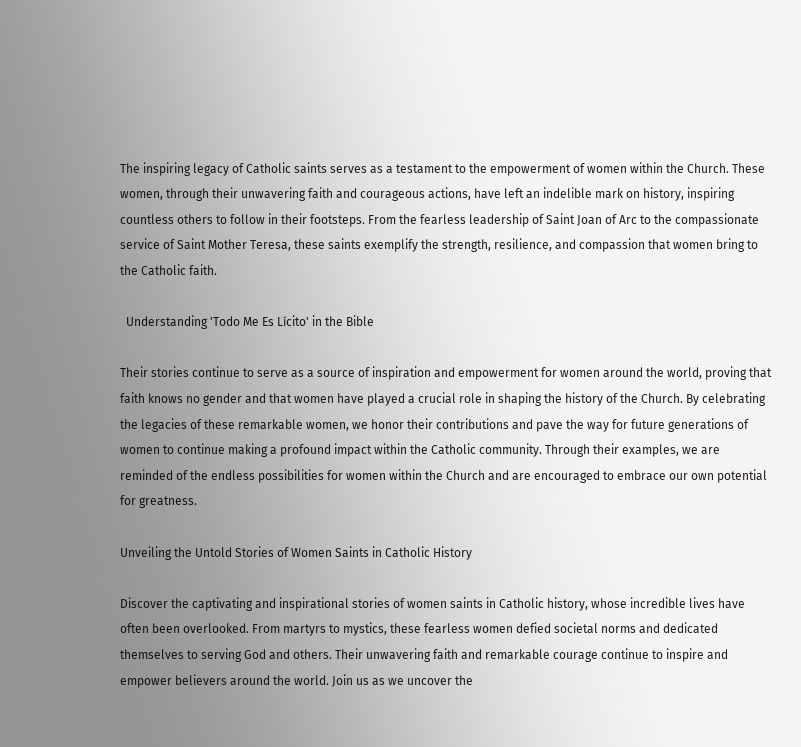The inspiring legacy of Catholic saints serves as a testament to the empowerment of women within the Church. These women, through their unwavering faith and courageous actions, have left an indelible mark on history, inspiring countless others to follow in their footsteps. From the fearless leadership of Saint Joan of Arc to the compassionate service of Saint Mother Teresa, these saints exemplify the strength, resilience, and compassion that women bring to the Catholic faith.

  Understanding 'Todo Me Es Lícito' in the Bible

Their stories continue to serve as a source of inspiration and empowerment for women around the world, proving that faith knows no gender and that women have played a crucial role in shaping the history of the Church. By celebrating the legacies of these remarkable women, we honor their contributions and pave the way for future generations of women to continue making a profound impact within the Catholic community. Through their examples, we are reminded of the endless possibilities for women within the Church and are encouraged to embrace our own potential for greatness.

Unveiling the Untold Stories of Women Saints in Catholic History

Discover the captivating and inspirational stories of women saints in Catholic history, whose incredible lives have often been overlooked. From martyrs to mystics, these fearless women defied societal norms and dedicated themselves to serving God and others. Their unwavering faith and remarkable courage continue to inspire and empower believers around the world. Join us as we uncover the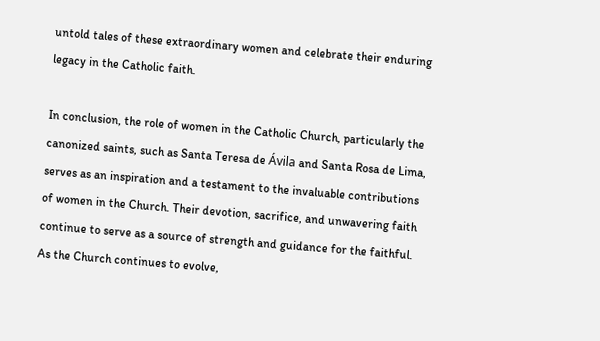untold tales of these extraordinary women and celebrate their enduring legacy in the Catholic faith.

In conclusion, the role of women in the Catholic Church, particularly the canonized saints, such as Santa Teresa de Ávila and Santa Rosa de Lima, serves as an inspiration and a testament to the invaluable contributions of women in the Church. Their devotion, sacrifice, and unwavering faith continue to serve as a source of strength and guidance for the faithful. As the Church continues to evolve,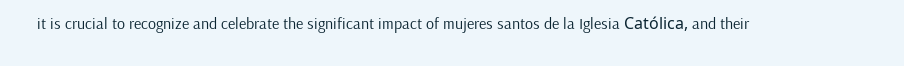it is crucial to recognize and celebrate the significant impact of mujeres santos de la Iglesia Católica, and their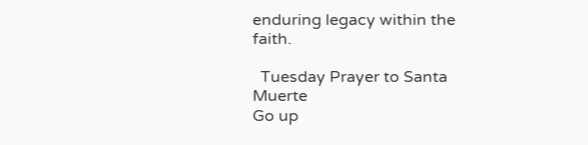enduring legacy within the faith.

  Tuesday Prayer to Santa Muerte
Go up